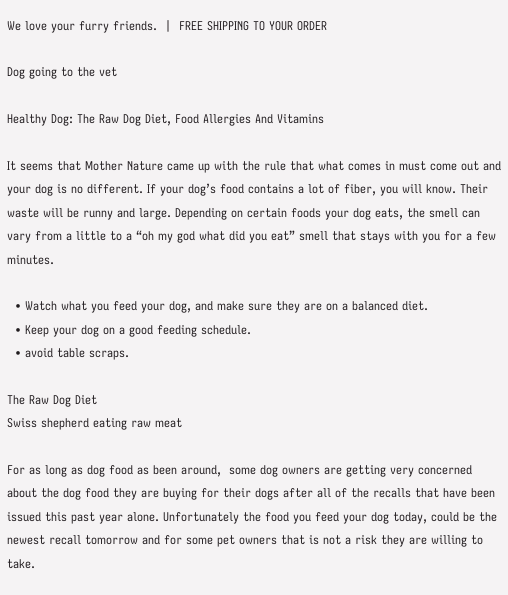We love your furry friends.  |  FREE SHIPPING TO YOUR ORDER

Dog going to the vet

Healthy Dog: The Raw Dog Diet, Food Allergies And Vitamins

It seems that Mother Nature came up with the rule that what comes in must come out and your dog is no different. If your dog’s food contains a lot of fiber, you will know. Their waste will be runny and large. Depending on certain foods your dog eats, the smell can vary from a little to a “oh my god what did you eat” smell that stays with you for a few minutes.

  • Watch what you feed your dog, and make sure they are on a balanced diet.
  • Keep your dog on a good feeding schedule.
  • avoid table scraps.

The Raw Dog Diet
Swiss shepherd eating raw meat

For as long as dog food as been around,  some dog owners are getting very concerned about the dog food they are buying for their dogs after all of the recalls that have been issued this past year alone. Unfortunately the food you feed your dog today, could be the newest recall tomorrow and for some pet owners that is not a risk they are willing to take.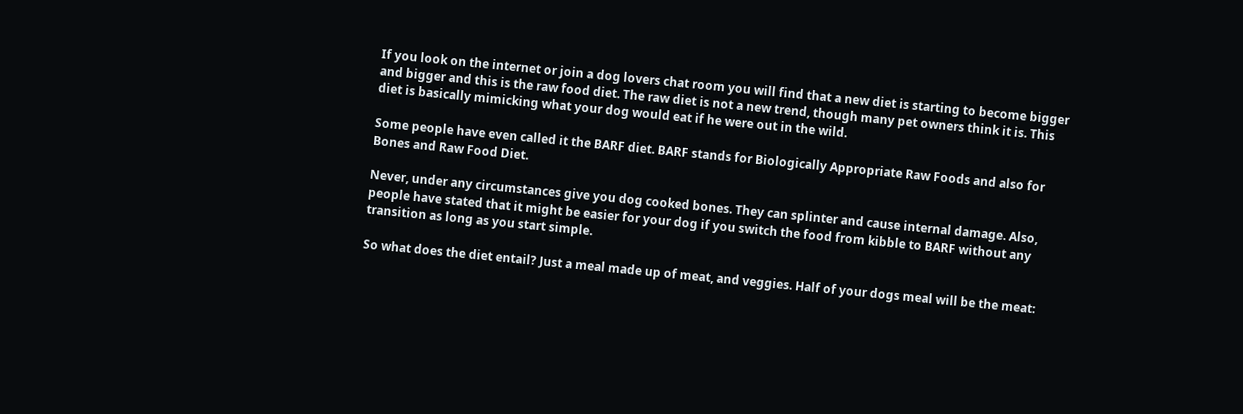If you look on the internet or join a dog lovers chat room you will find that a new diet is starting to become bigger and bigger and this is the raw food diet. The raw diet is not a new trend, though many pet owners think it is. This diet is basically mimicking what your dog would eat if he were out in the wild.

Some people have even called it the BARF diet. BARF stands for Biologically Appropriate Raw Foods and also for Bones and Raw Food Diet.

Never, under any circumstances give you dog cooked bones. They can splinter and cause internal damage. Also, people have stated that it might be easier for your dog if you switch the food from kibble to BARF without any transition as long as you start simple.

So what does the diet entail? Just a meal made up of meat, and veggies. Half of your dogs meal will be the meat: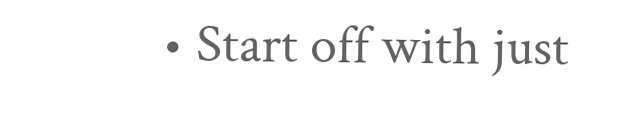• Start off with just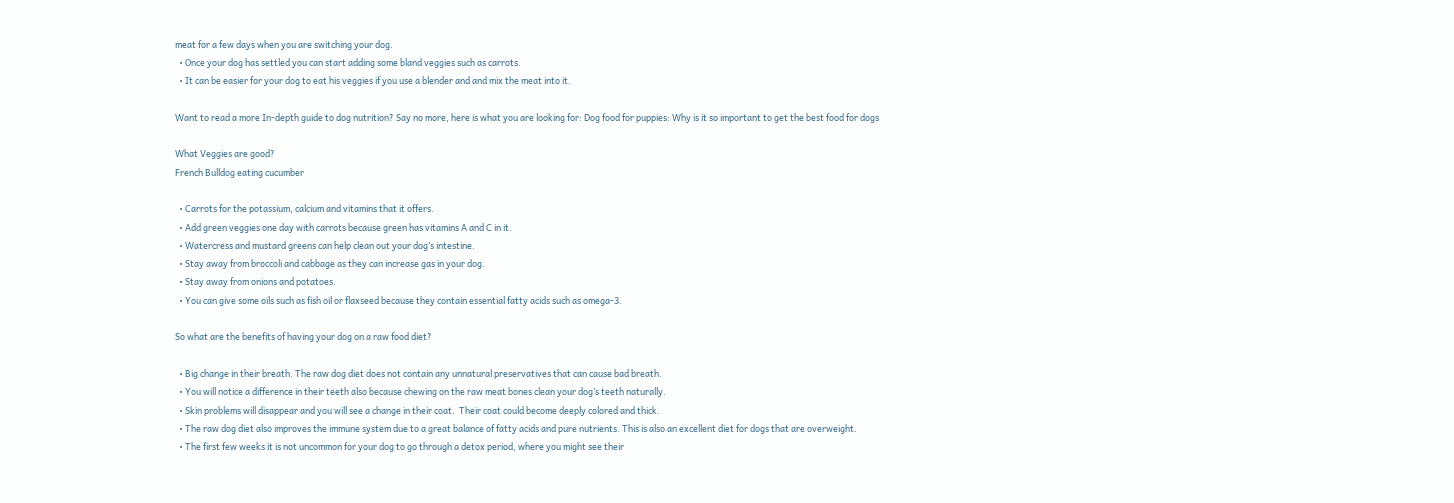meat for a few days when you are switching your dog.
  • Once your dog has settled you can start adding some bland veggies such as carrots.
  • It can be easier for your dog to eat his veggies if you use a blender and and mix the meat into it.

Want to read a more In-depth guide to dog nutrition? Say no more, here is what you are looking for: Dog food for puppies: Why is it so important to get the best food for dogs

What Veggies are good?
French Bulldog eating cucumber

  • Carrots for the potassium, calcium and vitamins that it offers.
  • Add green veggies one day with carrots because green has vitamins A and C in it.
  • Watercress and mustard greens can help clean out your dog’s intestine.
  • Stay away from broccoli and cabbage as they can increase gas in your dog.
  • Stay away from onions and potatoes.
  • You can give some oils such as fish oil or flaxseed because they contain essential fatty acids such as omega-3.

So what are the benefits of having your dog on a raw food diet?

  • Big change in their breath. The raw dog diet does not contain any unnatural preservatives that can cause bad breath.
  • You will notice a difference in their teeth also because chewing on the raw meat bones clean your dog’s teeth naturally.
  • Skin problems will disappear and you will see a change in their coat.  Their coat could become deeply colored and thick.
  • The raw dog diet also improves the immune system due to a great balance of fatty acids and pure nutrients. This is also an excellent diet for dogs that are overweight.
  • The first few weeks it is not uncommon for your dog to go through a detox period, where you might see their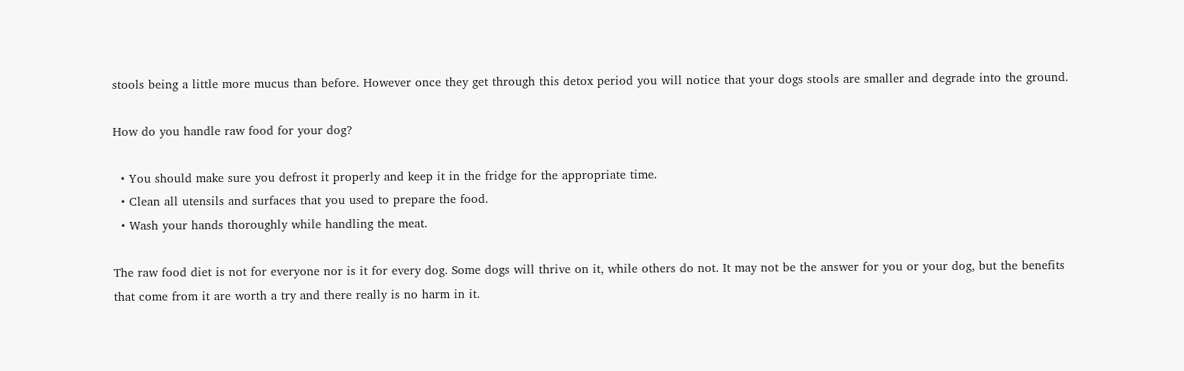stools being a little more mucus than before. However once they get through this detox period you will notice that your dogs stools are smaller and degrade into the ground.

How do you handle raw food for your dog?

  • You should make sure you defrost it properly and keep it in the fridge for the appropriate time.
  • Clean all utensils and surfaces that you used to prepare the food.
  • Wash your hands thoroughly while handling the meat.

The raw food diet is not for everyone nor is it for every dog. Some dogs will thrive on it, while others do not. It may not be the answer for you or your dog, but the benefits that come from it are worth a try and there really is no harm in it.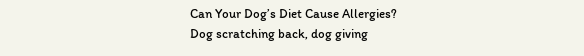Can Your Dog’s Diet Cause Allergies?
Dog scratching back, dog giving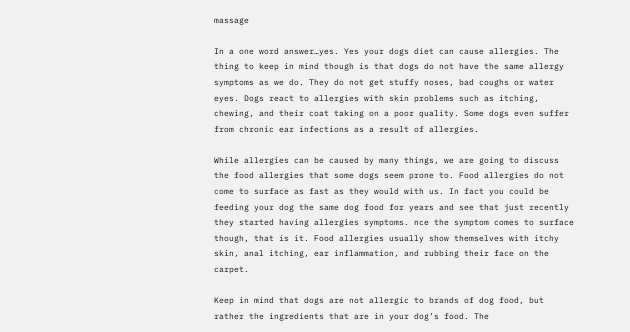massage

In a one word answer…yes. Yes your dogs diet can cause allergies. The thing to keep in mind though is that dogs do not have the same allergy symptoms as we do. They do not get stuffy noses, bad coughs or water eyes. Dogs react to allergies with skin problems such as itching, chewing, and their coat taking on a poor quality. Some dogs even suffer from chronic ear infections as a result of allergies.

While allergies can be caused by many things, we are going to discuss the food allergies that some dogs seem prone to. Food allergies do not come to surface as fast as they would with us. In fact you could be feeding your dog the same dog food for years and see that just recently they started having allergies symptoms. nce the symptom comes to surface though, that is it. Food allergies usually show themselves with itchy skin, anal itching, ear inflammation, and rubbing their face on the carpet.

Keep in mind that dogs are not allergic to brands of dog food, but rather the ingredients that are in your dog’s food. The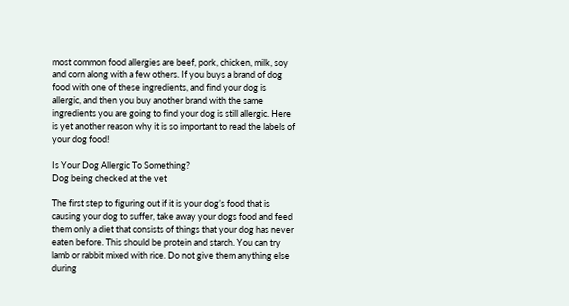most common food allergies are beef, pork, chicken, milk, soy and corn along with a few others. If you buys a brand of dog food with one of these ingredients, and find your dog is allergic, and then you buy another brand with the same ingredients you are going to find your dog is still allergic. Here is yet another reason why it is so important to read the labels of your dog food!

Is Your Dog Allergic To Something?
Dog being checked at the vet

The first step to figuring out if it is your dog’s food that is causing your dog to suffer, take away your dogs food and feed them only a diet that consists of things that your dog has never eaten before. This should be protein and starch. You can try lamb or rabbit mixed with rice. Do not give them anything else during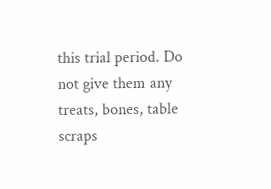this trial period. Do not give them any treats, bones, table scraps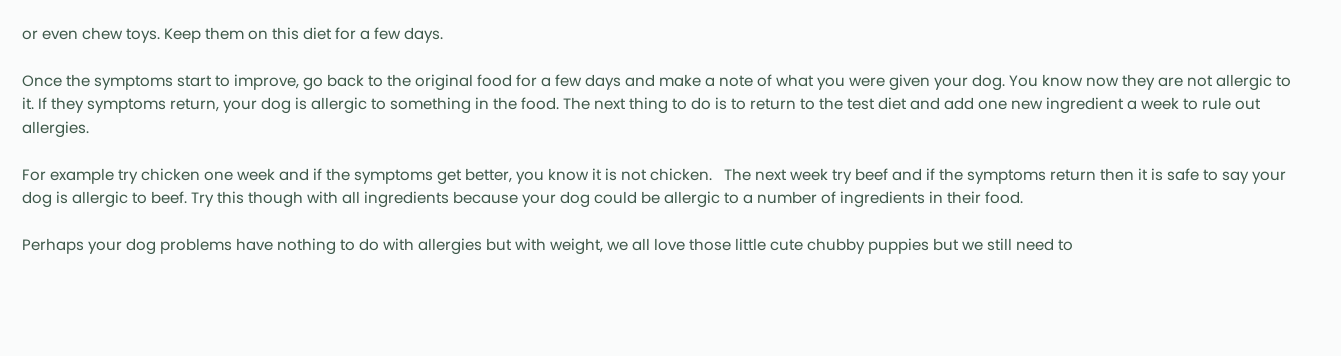or even chew toys. Keep them on this diet for a few days.

Once the symptoms start to improve, go back to the original food for a few days and make a note of what you were given your dog. You know now they are not allergic to it. If they symptoms return, your dog is allergic to something in the food. The next thing to do is to return to the test diet and add one new ingredient a week to rule out allergies.

For example try chicken one week and if the symptoms get better, you know it is not chicken.   The next week try beef and if the symptoms return then it is safe to say your dog is allergic to beef. Try this though with all ingredients because your dog could be allergic to a number of ingredients in their food.

Perhaps your dog problems have nothing to do with allergies but with weight, we all love those little cute chubby puppies but we still need to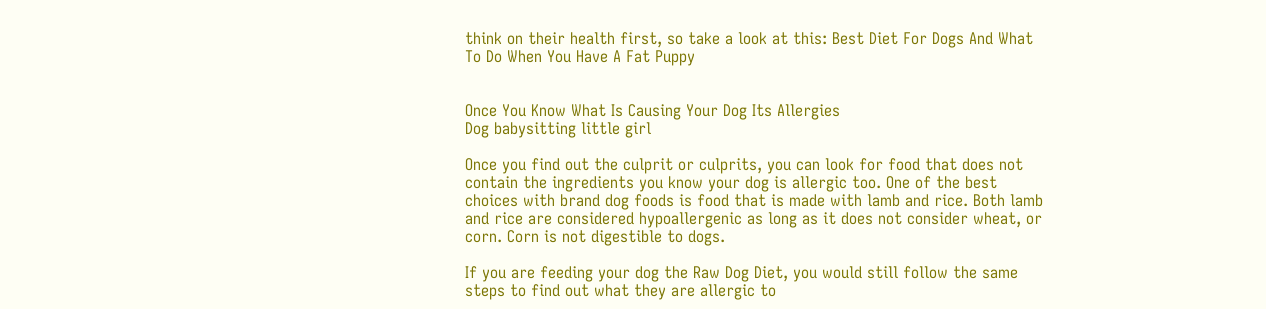think on their health first, so take a look at this: Best Diet For Dogs And What To Do When You Have A Fat Puppy


Once You Know What Is Causing Your Dog Its Allergies
Dog babysitting little girl

Once you find out the culprit or culprits, you can look for food that does not contain the ingredients you know your dog is allergic too. One of the best choices with brand dog foods is food that is made with lamb and rice. Both lamb and rice are considered hypoallergenic as long as it does not consider wheat, or corn. Corn is not digestible to dogs.

If you are feeding your dog the Raw Dog Diet, you would still follow the same steps to find out what they are allergic to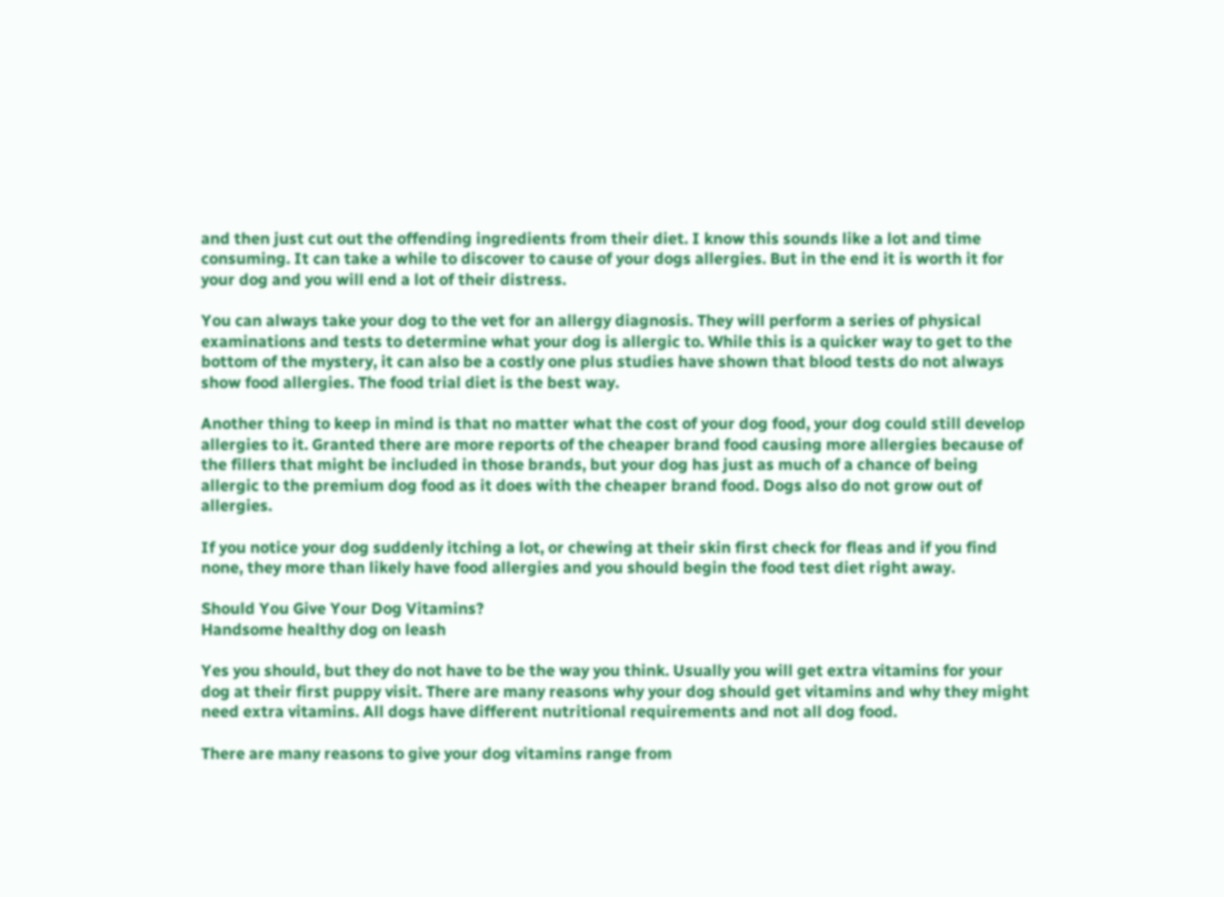and then just cut out the offending ingredients from their diet. I know this sounds like a lot and time consuming. It can take a while to discover to cause of your dogs allergies. But in the end it is worth it for your dog and you will end a lot of their distress.

You can always take your dog to the vet for an allergy diagnosis. They will perform a series of physical examinations and tests to determine what your dog is allergic to. While this is a quicker way to get to the bottom of the mystery, it can also be a costly one plus studies have shown that blood tests do not always show food allergies. The food trial diet is the best way.

Another thing to keep in mind is that no matter what the cost of your dog food, your dog could still develop allergies to it. Granted there are more reports of the cheaper brand food causing more allergies because of the fillers that might be included in those brands, but your dog has just as much of a chance of being allergic to the premium dog food as it does with the cheaper brand food. Dogs also do not grow out of allergies.

If you notice your dog suddenly itching a lot, or chewing at their skin first check for fleas and if you find none, they more than likely have food allergies and you should begin the food test diet right away.

Should You Give Your Dog Vitamins?
Handsome healthy dog on leash

Yes you should, but they do not have to be the way you think. Usually you will get extra vitamins for your dog at their first puppy visit. There are many reasons why your dog should get vitamins and why they might need extra vitamins. All dogs have different nutritional requirements and not all dog food.

There are many reasons to give your dog vitamins range from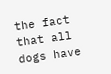the fact that all dogs have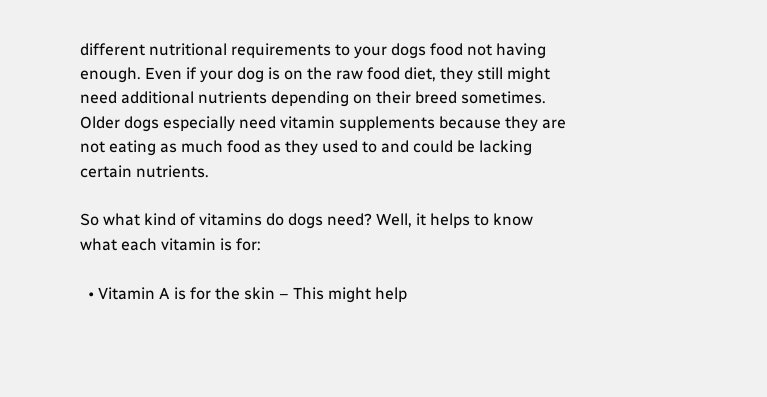different nutritional requirements to your dogs food not having enough. Even if your dog is on the raw food diet, they still might need additional nutrients depending on their breed sometimes. Older dogs especially need vitamin supplements because they are not eating as much food as they used to and could be lacking certain nutrients.

So what kind of vitamins do dogs need? Well, it helps to know what each vitamin is for:

  • Vitamin A is for the skin – This might help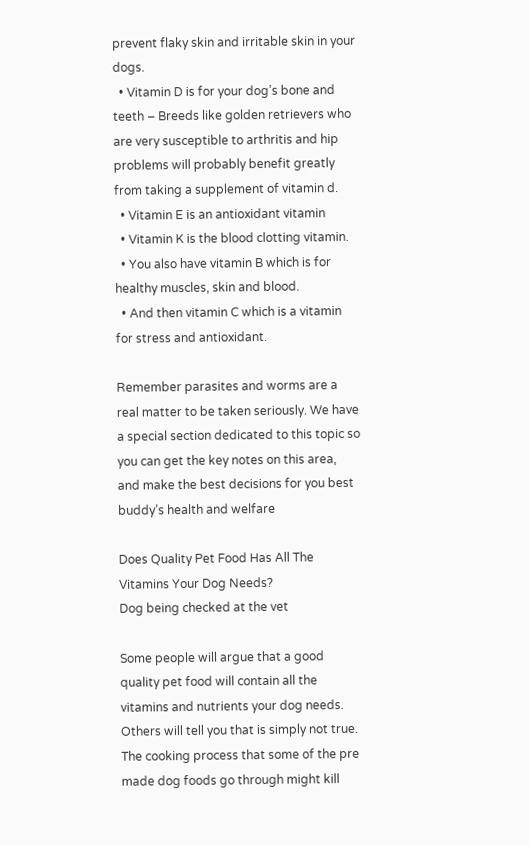prevent flaky skin and irritable skin in your dogs.
  • Vitamin D is for your dog’s bone and teeth – Breeds like golden retrievers who are very susceptible to arthritis and hip problems will probably benefit greatly from taking a supplement of vitamin d.
  • Vitamin E is an antioxidant vitamin
  • Vitamin K is the blood clotting vitamin.
  • You also have vitamin B which is for healthy muscles, skin and blood.
  • And then vitamin C which is a vitamin for stress and antioxidant.

Remember parasites and worms are a real matter to be taken seriously. We have a special section dedicated to this topic so you can get the key notes on this area, and make the best decisions for you best buddy’s health and welfare

Does Quality Pet Food Has All The Vitamins Your Dog Needs?
Dog being checked at the vet

Some people will argue that a good quality pet food will contain all the vitamins and nutrients your dog needs. Others will tell you that is simply not true. The cooking process that some of the pre made dog foods go through might kill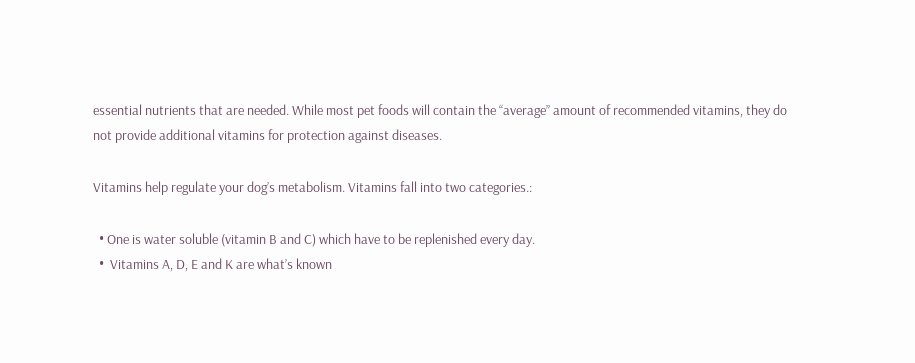essential nutrients that are needed. While most pet foods will contain the “average” amount of recommended vitamins, they do not provide additional vitamins for protection against diseases.

Vitamins help regulate your dog’s metabolism. Vitamins fall into two categories.:

  • One is water soluble (vitamin B and C) which have to be replenished every day.
  •  Vitamins A, D, E and K are what’s known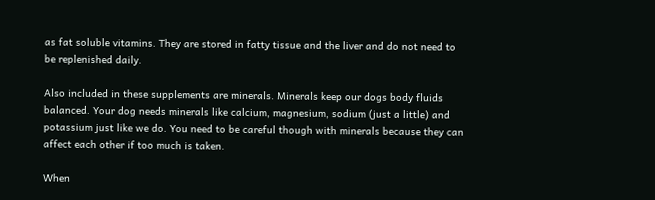as fat soluble vitamins. They are stored in fatty tissue and the liver and do not need to be replenished daily.

Also included in these supplements are minerals. Minerals keep our dogs body fluids balanced. Your dog needs minerals like calcium, magnesium, sodium (just a little) and potassium just like we do. You need to be careful though with minerals because they can affect each other if too much is taken.

When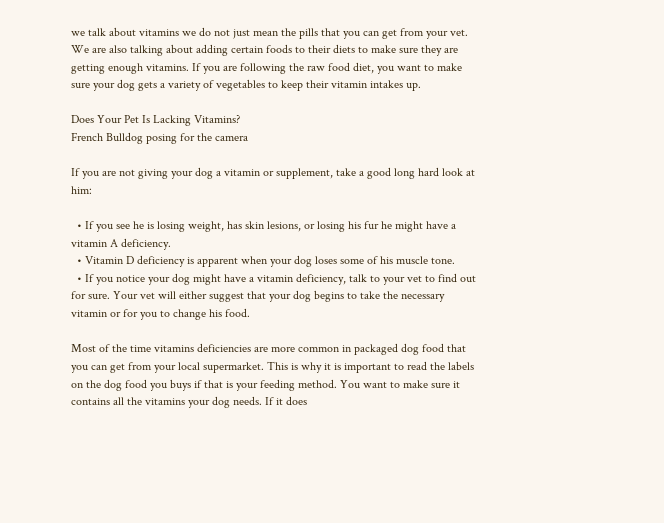we talk about vitamins we do not just mean the pills that you can get from your vet. We are also talking about adding certain foods to their diets to make sure they are getting enough vitamins. If you are following the raw food diet, you want to make sure your dog gets a variety of vegetables to keep their vitamin intakes up.

Does Your Pet Is Lacking Vitamins?
French Bulldog posing for the camera

If you are not giving your dog a vitamin or supplement, take a good long hard look at him:

  • If you see he is losing weight, has skin lesions, or losing his fur he might have a vitamin A deficiency.
  • Vitamin D deficiency is apparent when your dog loses some of his muscle tone.
  • If you notice your dog might have a vitamin deficiency, talk to your vet to find out for sure. Your vet will either suggest that your dog begins to take the necessary vitamin or for you to change his food.

Most of the time vitamins deficiencies are more common in packaged dog food that you can get from your local supermarket. This is why it is important to read the labels on the dog food you buys if that is your feeding method. You want to make sure it contains all the vitamins your dog needs. If it does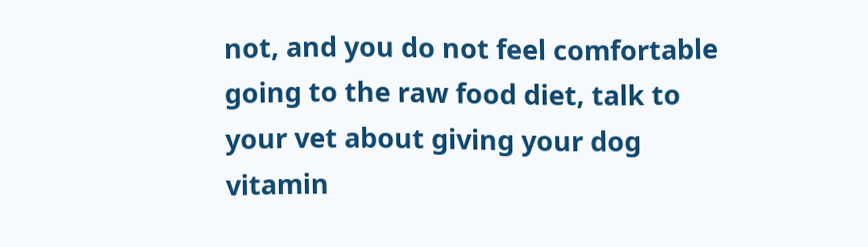not, and you do not feel comfortable going to the raw food diet, talk to your vet about giving your dog vitamin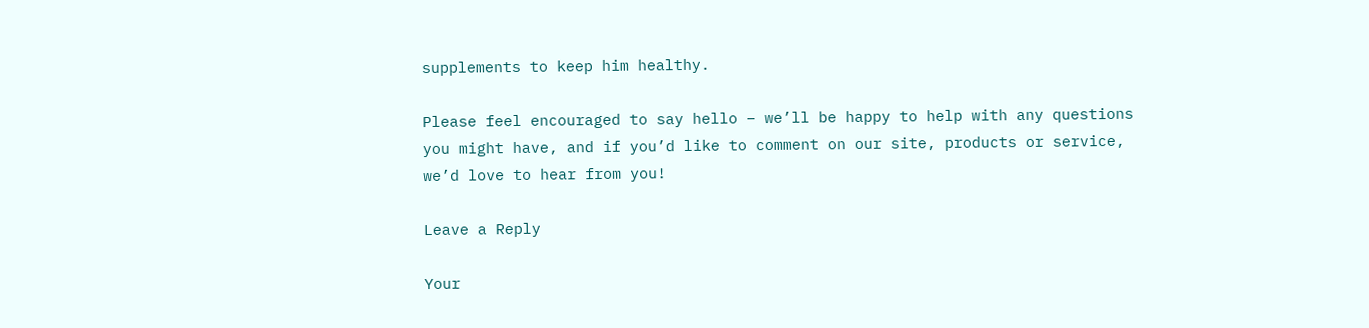supplements to keep him healthy.

Please feel encouraged to say hello – we’ll be happy to help with any questions you might have, and if you’d like to comment on our site, products or service, we’d love to hear from you!

Leave a Reply

Your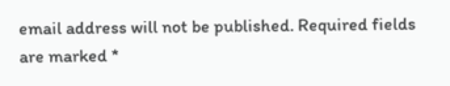email address will not be published. Required fields are marked *